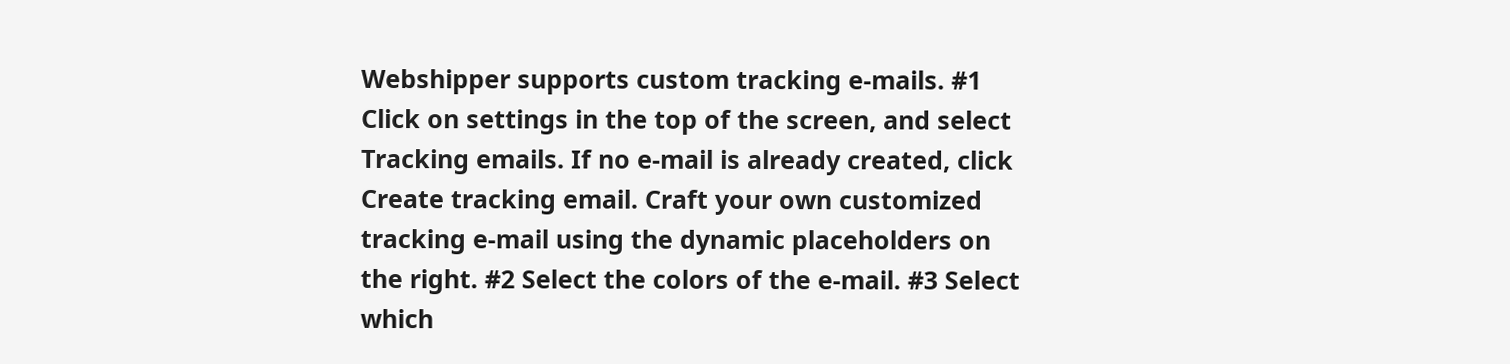Webshipper supports custom tracking e-mails. #1 Click on settings in the top of the screen, and select Tracking emails. If no e-mail is already created, click Create tracking email. Craft your own customized tracking e-mail using the dynamic placeholders on the right. #2 Select the colors of the e-mail. #3 Select which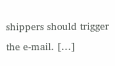shippers should trigger the e-mail. […]